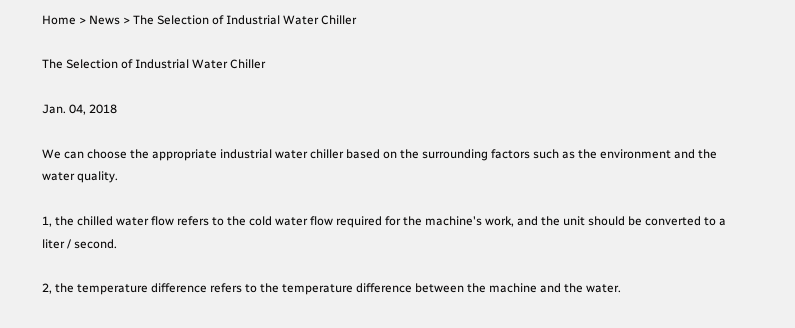Home > News > The Selection of Industrial Water Chiller

The Selection of Industrial Water Chiller

Jan. 04, 2018

We can choose the appropriate industrial water chiller based on the surrounding factors such as the environment and the water quality.

1, the chilled water flow refers to the cold water flow required for the machine's work, and the unit should be converted to a liter / second.

2, the temperature difference refers to the temperature difference between the machine and the water.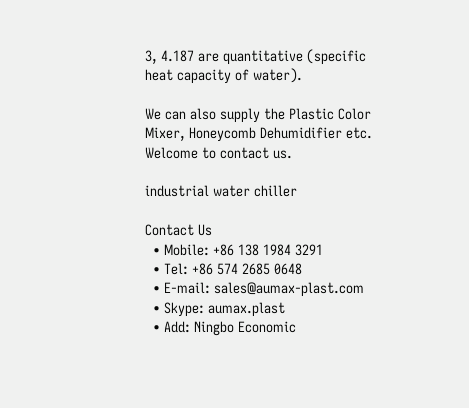3, 4.187 are quantitative (specific heat capacity of water).

We can also supply the Plastic Color Mixer, Honeycomb Dehumidifier etc. Welcome to contact us.

industrial water chiller

Contact Us
  • Mobile: +86 138 1984 3291
  • Tel: +86 574 2685 0648
  • E-mail: sales@aumax-plast.com
  • Skype: aumax.plast
  • Add: Ningbo Economic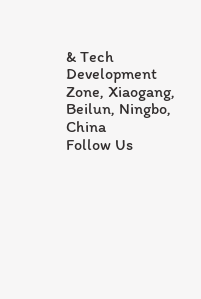& Tech Development Zone, Xiaogang, Beilun, Ningbo, China
Follow Us